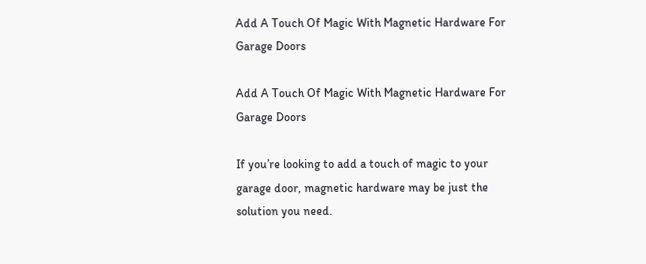Add A Touch Of Magic With Magnetic Hardware For Garage Doors

Add A Touch Of Magic With Magnetic Hardware For Garage Doors

If you’re looking to add a touch of magic to your garage door, magnetic hardware may be just the solution you need.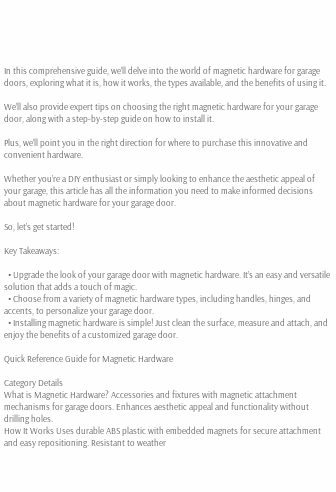In this comprehensive guide, we’ll delve into the world of magnetic hardware for garage doors, exploring what it is, how it works, the types available, and the benefits of using it.

We’ll also provide expert tips on choosing the right magnetic hardware for your garage door, along with a step-by-step guide on how to install it.

Plus, we’ll point you in the right direction for where to purchase this innovative and convenient hardware.

Whether you’re a DIY enthusiast or simply looking to enhance the aesthetic appeal of your garage, this article has all the information you need to make informed decisions about magnetic hardware for your garage door.

So, let’s get started!

Key Takeaways:

  • Upgrade the look of your garage door with magnetic hardware. It’s an easy and versatile solution that adds a touch of magic.
  • Choose from a variety of magnetic hardware types, including handles, hinges, and accents, to personalize your garage door.
  • Installing magnetic hardware is simple! Just clean the surface, measure and attach, and enjoy the benefits of a customized garage door.

Quick Reference Guide for Magnetic Hardware

Category Details
What is Magnetic Hardware? Accessories and fixtures with magnetic attachment mechanisms for garage doors. Enhances aesthetic appeal and functionality without drilling holes.
How It Works Uses durable ABS plastic with embedded magnets for secure attachment and easy repositioning. Resistant to weather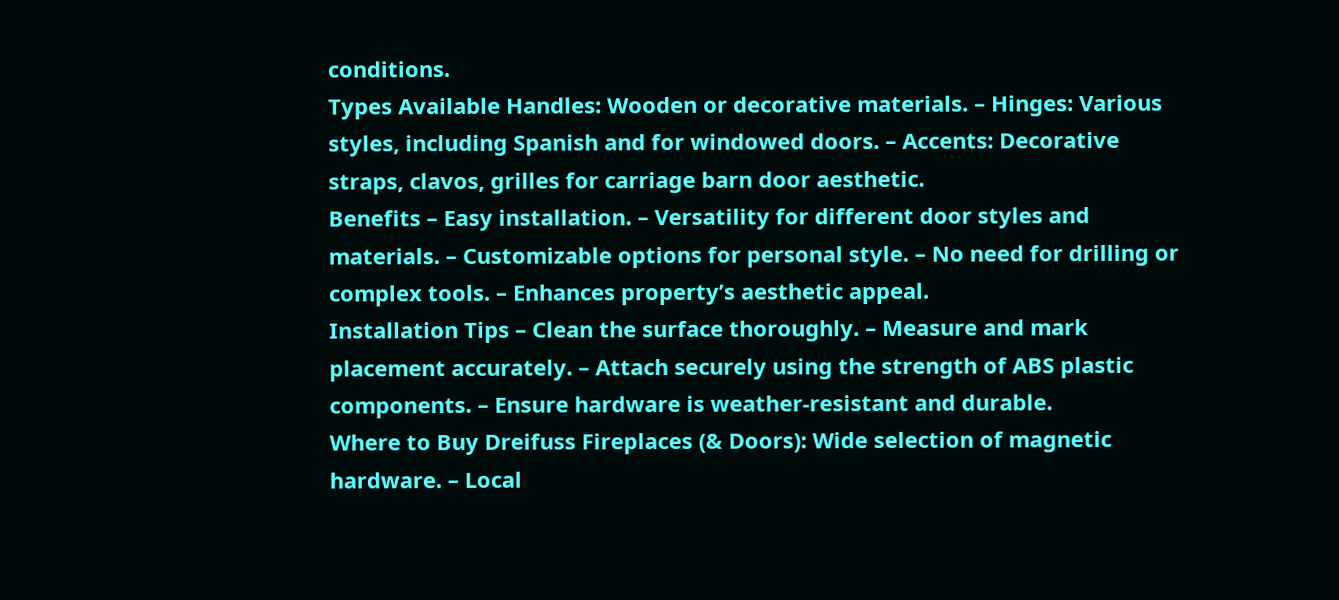conditions.
Types Available Handles: Wooden or decorative materials. – Hinges: Various styles, including Spanish and for windowed doors. – Accents: Decorative straps, clavos, grilles for carriage barn door aesthetic.
Benefits – Easy installation. – Versatility for different door styles and materials. – Customizable options for personal style. – No need for drilling or complex tools. – Enhances property’s aesthetic appeal.
Installation Tips – Clean the surface thoroughly. – Measure and mark placement accurately. – Attach securely using the strength of ABS plastic components. – Ensure hardware is weather-resistant and durable.
Where to Buy Dreifuss Fireplaces (& Doors): Wide selection of magnetic hardware. – Local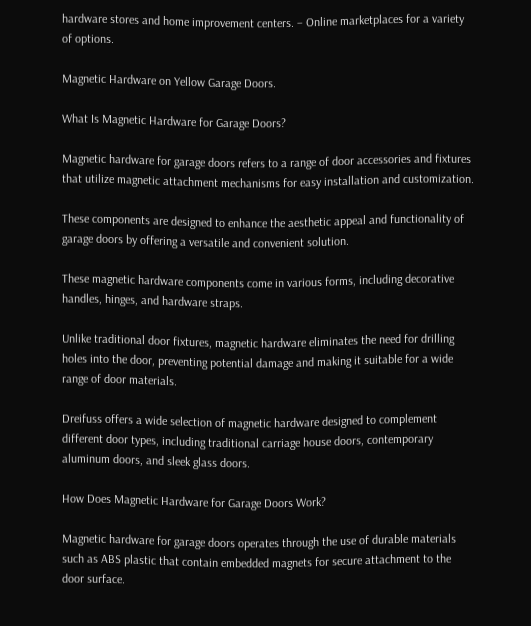hardware stores and home improvement centers. – Online marketplaces for a variety of options.

Magnetic Hardware on Yellow Garage Doors.

What Is Magnetic Hardware for Garage Doors?

Magnetic hardware for garage doors refers to a range of door accessories and fixtures that utilize magnetic attachment mechanisms for easy installation and customization.

These components are designed to enhance the aesthetic appeal and functionality of garage doors by offering a versatile and convenient solution.

These magnetic hardware components come in various forms, including decorative handles, hinges, and hardware straps.

Unlike traditional door fixtures, magnetic hardware eliminates the need for drilling holes into the door, preventing potential damage and making it suitable for a wide range of door materials.

Dreifuss offers a wide selection of magnetic hardware designed to complement different door types, including traditional carriage house doors, contemporary aluminum doors, and sleek glass doors.

How Does Magnetic Hardware for Garage Doors Work?

Magnetic hardware for garage doors operates through the use of durable materials such as ABS plastic that contain embedded magnets for secure attachment to the door surface.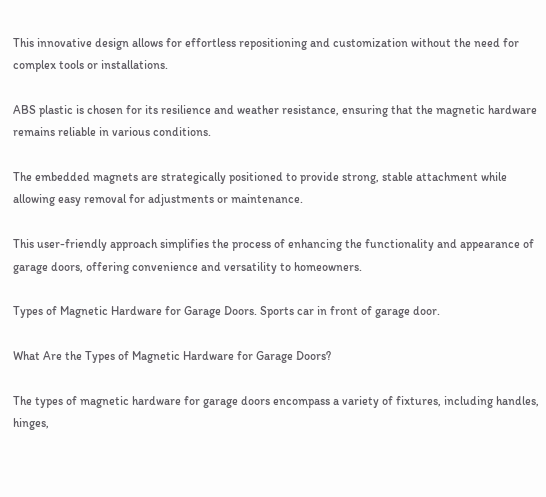This innovative design allows for effortless repositioning and customization without the need for complex tools or installations.

ABS plastic is chosen for its resilience and weather resistance, ensuring that the magnetic hardware remains reliable in various conditions.

The embedded magnets are strategically positioned to provide strong, stable attachment while allowing easy removal for adjustments or maintenance.

This user-friendly approach simplifies the process of enhancing the functionality and appearance of garage doors, offering convenience and versatility to homeowners.

Types of Magnetic Hardware for Garage Doors. Sports car in front of garage door.

What Are the Types of Magnetic Hardware for Garage Doors?

The types of magnetic hardware for garage doors encompass a variety of fixtures, including handles, hinges,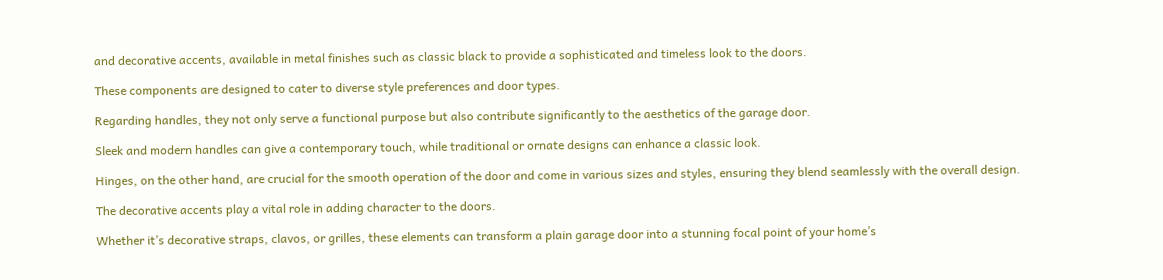and decorative accents, available in metal finishes such as classic black to provide a sophisticated and timeless look to the doors.

These components are designed to cater to diverse style preferences and door types.

Regarding handles, they not only serve a functional purpose but also contribute significantly to the aesthetics of the garage door.

Sleek and modern handles can give a contemporary touch, while traditional or ornate designs can enhance a classic look.

Hinges, on the other hand, are crucial for the smooth operation of the door and come in various sizes and styles, ensuring they blend seamlessly with the overall design.

The decorative accents play a vital role in adding character to the doors.

Whether it’s decorative straps, clavos, or grilles, these elements can transform a plain garage door into a stunning focal point of your home’s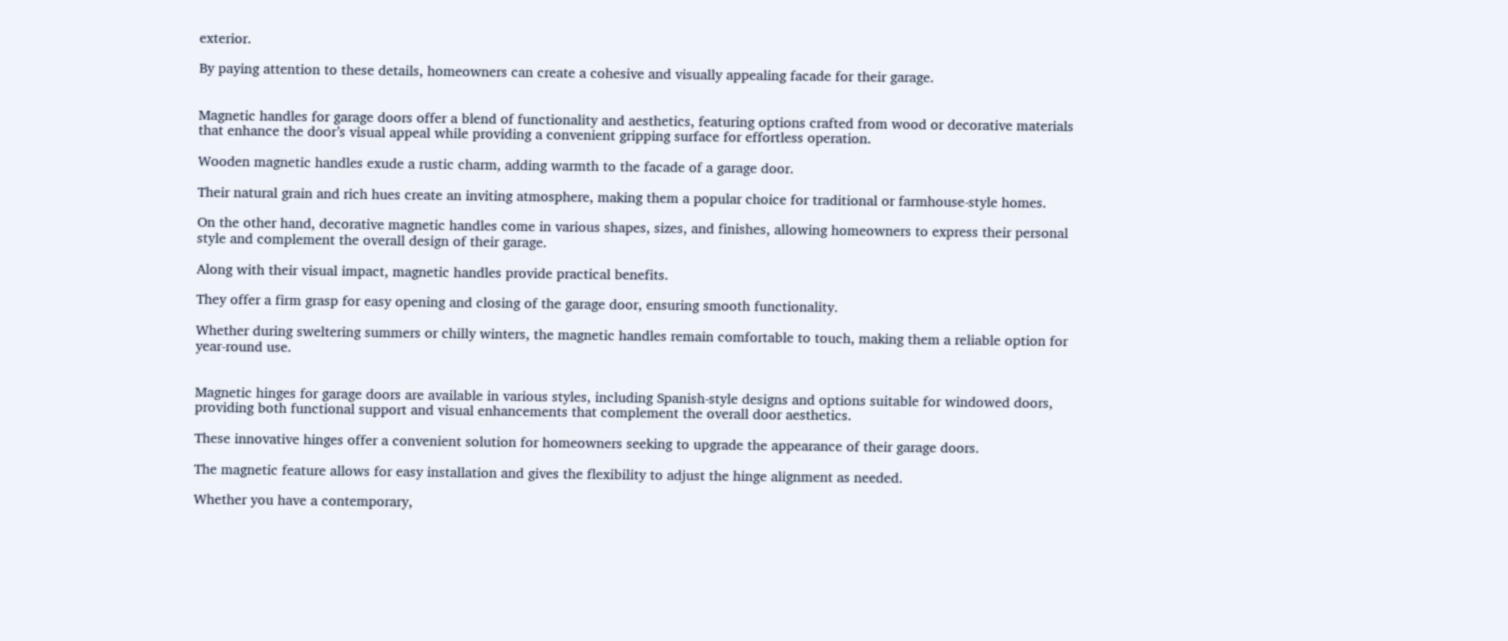exterior.

By paying attention to these details, homeowners can create a cohesive and visually appealing facade for their garage.


Magnetic handles for garage doors offer a blend of functionality and aesthetics, featuring options crafted from wood or decorative materials that enhance the door’s visual appeal while providing a convenient gripping surface for effortless operation.

Wooden magnetic handles exude a rustic charm, adding warmth to the facade of a garage door.

Their natural grain and rich hues create an inviting atmosphere, making them a popular choice for traditional or farmhouse-style homes.

On the other hand, decorative magnetic handles come in various shapes, sizes, and finishes, allowing homeowners to express their personal style and complement the overall design of their garage.

Along with their visual impact, magnetic handles provide practical benefits.

They offer a firm grasp for easy opening and closing of the garage door, ensuring smooth functionality.

Whether during sweltering summers or chilly winters, the magnetic handles remain comfortable to touch, making them a reliable option for year-round use.


Magnetic hinges for garage doors are available in various styles, including Spanish-style designs and options suitable for windowed doors, providing both functional support and visual enhancements that complement the overall door aesthetics.

These innovative hinges offer a convenient solution for homeowners seeking to upgrade the appearance of their garage doors.

The magnetic feature allows for easy installation and gives the flexibility to adjust the hinge alignment as needed.

Whether you have a contemporary,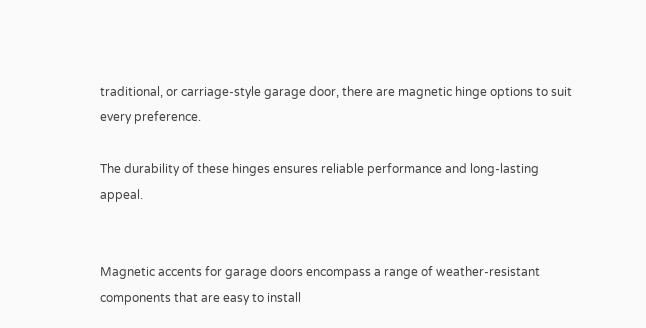traditional, or carriage-style garage door, there are magnetic hinge options to suit every preference.

The durability of these hinges ensures reliable performance and long-lasting appeal.


Magnetic accents for garage doors encompass a range of weather-resistant components that are easy to install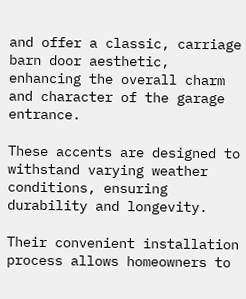and offer a classic, carriage barn door aesthetic, enhancing the overall charm and character of the garage entrance.

These accents are designed to withstand varying weather conditions, ensuring durability and longevity.

Their convenient installation process allows homeowners to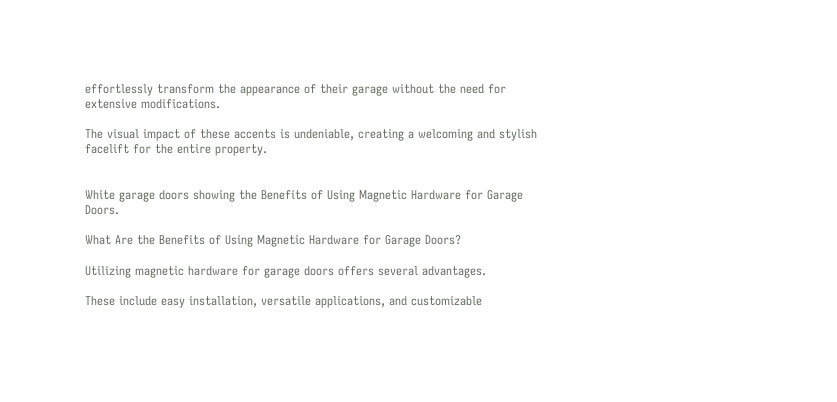effortlessly transform the appearance of their garage without the need for extensive modifications.

The visual impact of these accents is undeniable, creating a welcoming and stylish facelift for the entire property.


White garage doors showing the Benefits of Using Magnetic Hardware for Garage Doors.

What Are the Benefits of Using Magnetic Hardware for Garage Doors?

Utilizing magnetic hardware for garage doors offers several advantages.

These include easy installation, versatile applications, and customizable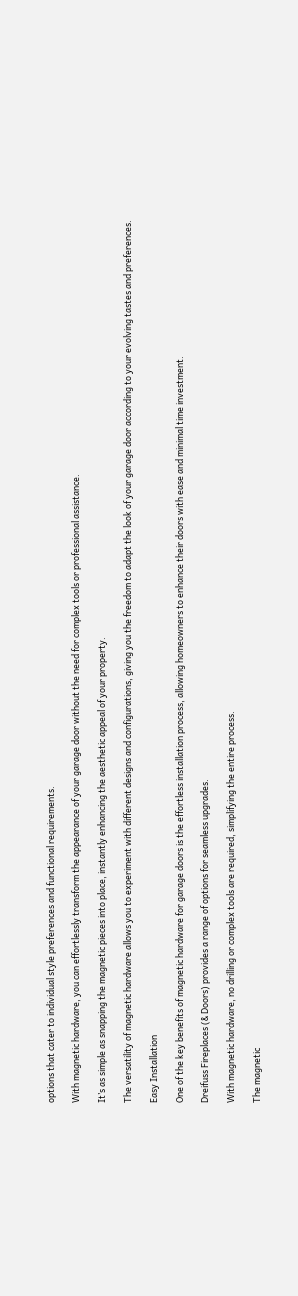options that cater to individual style preferences and functional requirements.

With magnetic hardware, you can effortlessly transform the appearance of your garage door without the need for complex tools or professional assistance.

It’s as simple as snapping the magnetic pieces into place, instantly enhancing the aesthetic appeal of your property.

The versatility of magnetic hardware allows you to experiment with different designs and configurations, giving you the freedom to adapt the look of your garage door according to your evolving tastes and preferences.

Easy Installation

One of the key benefits of magnetic hardware for garage doors is the effortless installation process, allowing homeowners to enhance their doors with ease and minimal time investment.

Dreifuss Fireplaces (& Doors) provides a range of options for seamless upgrades.

With magnetic hardware, no drilling or complex tools are required, simplifying the entire process.

The magnetic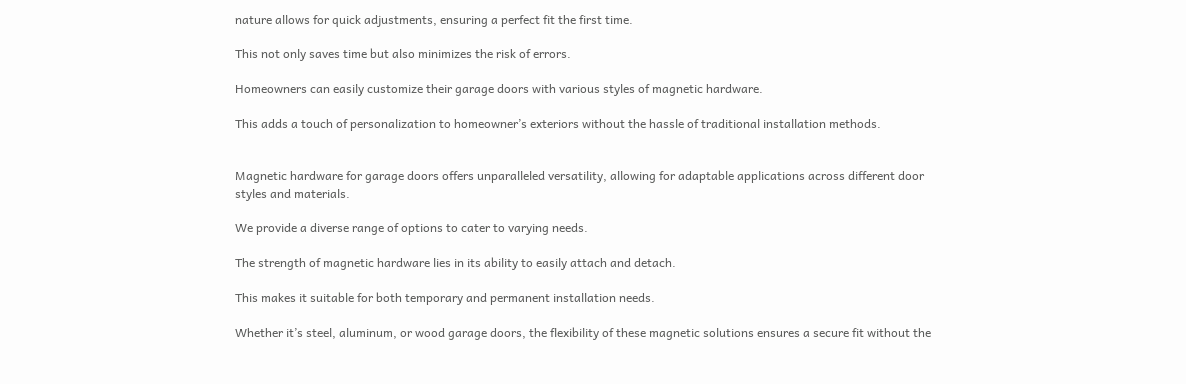nature allows for quick adjustments, ensuring a perfect fit the first time.

This not only saves time but also minimizes the risk of errors.

Homeowners can easily customize their garage doors with various styles of magnetic hardware.

This adds a touch of personalization to homeowner’s exteriors without the hassle of traditional installation methods.


Magnetic hardware for garage doors offers unparalleled versatility, allowing for adaptable applications across different door styles and materials.

We provide a diverse range of options to cater to varying needs.

The strength of magnetic hardware lies in its ability to easily attach and detach.

This makes it suitable for both temporary and permanent installation needs.

Whether it’s steel, aluminum, or wood garage doors, the flexibility of these magnetic solutions ensures a secure fit without the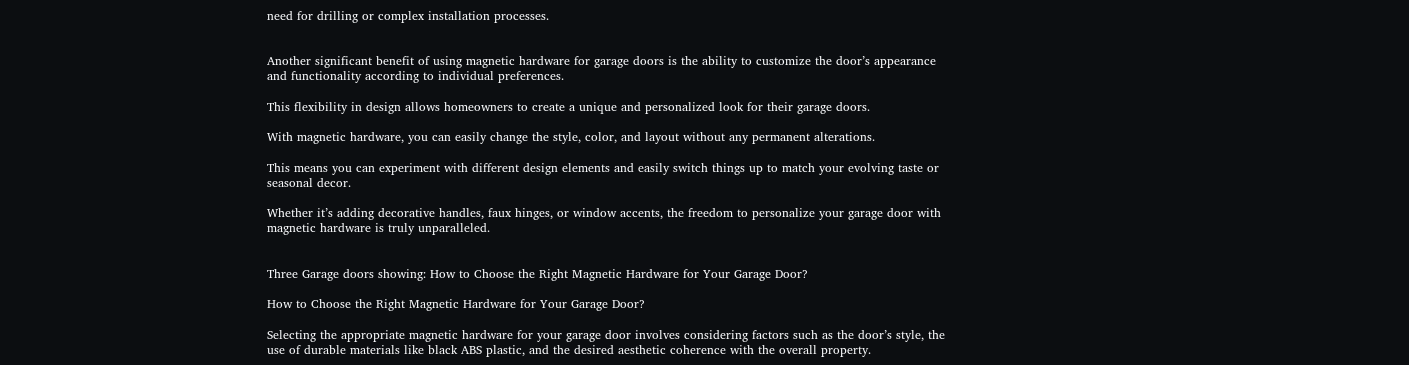need for drilling or complex installation processes.


Another significant benefit of using magnetic hardware for garage doors is the ability to customize the door’s appearance and functionality according to individual preferences.

This flexibility in design allows homeowners to create a unique and personalized look for their garage doors.

With magnetic hardware, you can easily change the style, color, and layout without any permanent alterations.

This means you can experiment with different design elements and easily switch things up to match your evolving taste or seasonal decor.

Whether it’s adding decorative handles, faux hinges, or window accents, the freedom to personalize your garage door with magnetic hardware is truly unparalleled.


Three Garage doors showing: How to Choose the Right Magnetic Hardware for Your Garage Door?

How to Choose the Right Magnetic Hardware for Your Garage Door?

Selecting the appropriate magnetic hardware for your garage door involves considering factors such as the door’s style, the use of durable materials like black ABS plastic, and the desired aesthetic coherence with the overall property.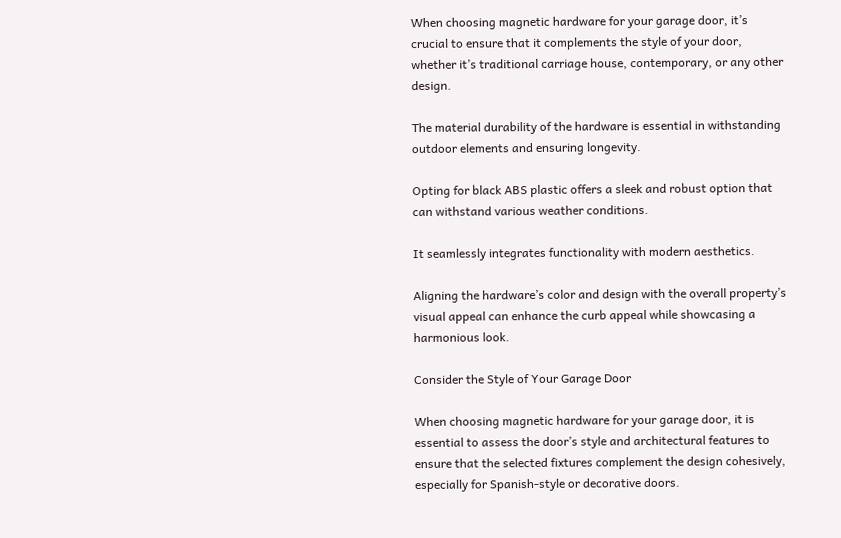When choosing magnetic hardware for your garage door, it’s crucial to ensure that it complements the style of your door, whether it’s traditional carriage house, contemporary, or any other design.

The material durability of the hardware is essential in withstanding outdoor elements and ensuring longevity.

Opting for black ABS plastic offers a sleek and robust option that can withstand various weather conditions.

It seamlessly integrates functionality with modern aesthetics.

Aligning the hardware’s color and design with the overall property’s visual appeal can enhance the curb appeal while showcasing a harmonious look.

Consider the Style of Your Garage Door

When choosing magnetic hardware for your garage door, it is essential to assess the door’s style and architectural features to ensure that the selected fixtures complement the design cohesively, especially for Spanish-style or decorative doors.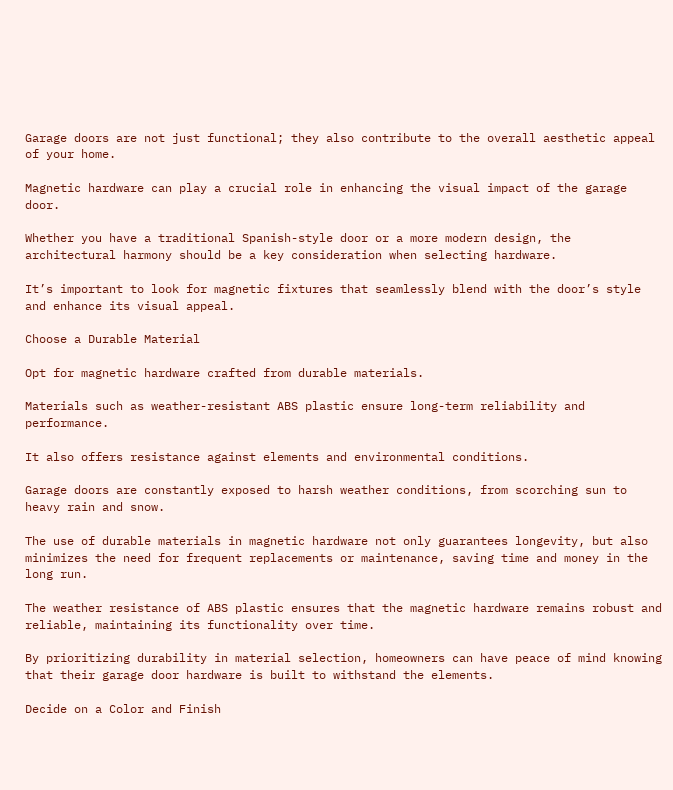Garage doors are not just functional; they also contribute to the overall aesthetic appeal of your home.

Magnetic hardware can play a crucial role in enhancing the visual impact of the garage door.

Whether you have a traditional Spanish-style door or a more modern design, the architectural harmony should be a key consideration when selecting hardware.

It’s important to look for magnetic fixtures that seamlessly blend with the door’s style and enhance its visual appeal.

Choose a Durable Material

Opt for magnetic hardware crafted from durable materials.

Materials such as weather-resistant ABS plastic ensure long-term reliability and performance.

It also offers resistance against elements and environmental conditions.

Garage doors are constantly exposed to harsh weather conditions, from scorching sun to heavy rain and snow.

The use of durable materials in magnetic hardware not only guarantees longevity, but also minimizes the need for frequent replacements or maintenance, saving time and money in the long run.

The weather resistance of ABS plastic ensures that the magnetic hardware remains robust and reliable, maintaining its functionality over time.

By prioritizing durability in material selection, homeowners can have peace of mind knowing that their garage door hardware is built to withstand the elements.

Decide on a Color and Finish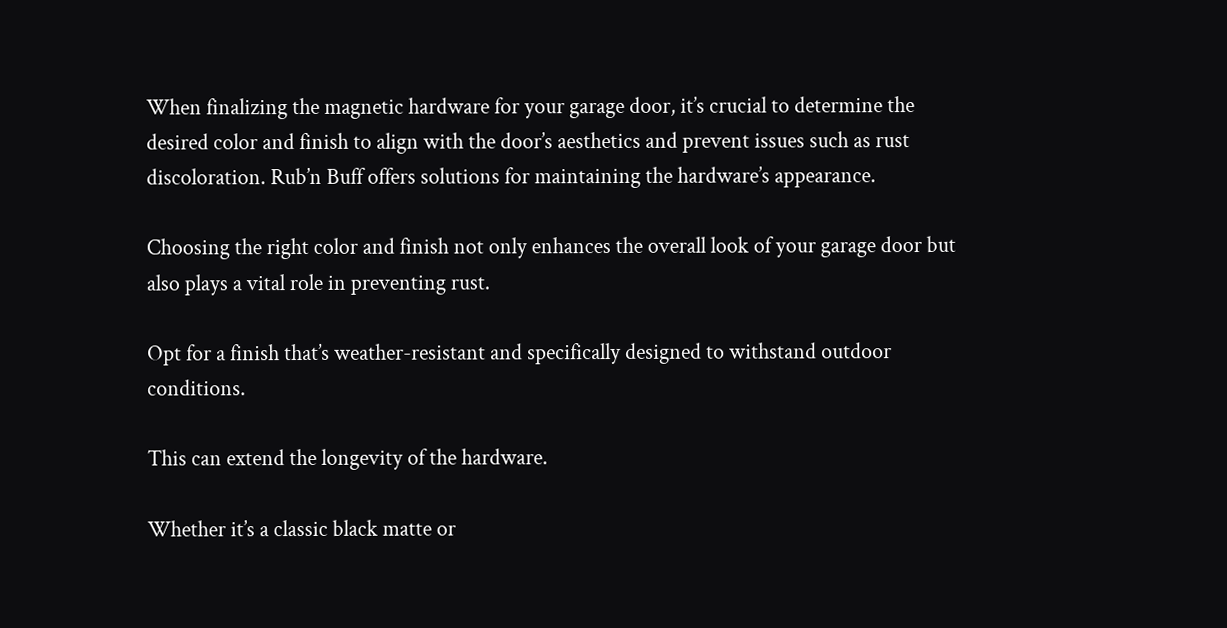When finalizing the magnetic hardware for your garage door, it’s crucial to determine the desired color and finish to align with the door’s aesthetics and prevent issues such as rust discoloration. Rub’n Buff offers solutions for maintaining the hardware’s appearance.

Choosing the right color and finish not only enhances the overall look of your garage door but also plays a vital role in preventing rust.

Opt for a finish that’s weather-resistant and specifically designed to withstand outdoor conditions.

This can extend the longevity of the hardware.

Whether it’s a classic black matte or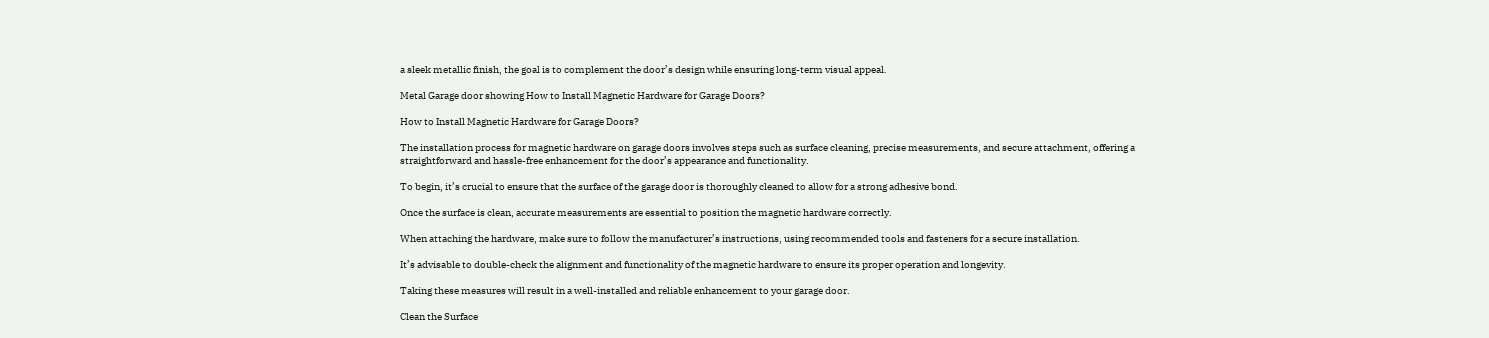a sleek metallic finish, the goal is to complement the door’s design while ensuring long-term visual appeal.

Metal Garage door showing How to Install Magnetic Hardware for Garage Doors?

How to Install Magnetic Hardware for Garage Doors?

The installation process for magnetic hardware on garage doors involves steps such as surface cleaning, precise measurements, and secure attachment, offering a straightforward and hassle-free enhancement for the door’s appearance and functionality.

To begin, it’s crucial to ensure that the surface of the garage door is thoroughly cleaned to allow for a strong adhesive bond.

Once the surface is clean, accurate measurements are essential to position the magnetic hardware correctly.

When attaching the hardware, make sure to follow the manufacturer’s instructions, using recommended tools and fasteners for a secure installation.

It’s advisable to double-check the alignment and functionality of the magnetic hardware to ensure its proper operation and longevity.

Taking these measures will result in a well-installed and reliable enhancement to your garage door.

Clean the Surface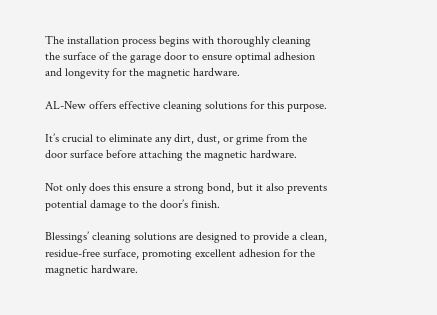The installation process begins with thoroughly cleaning the surface of the garage door to ensure optimal adhesion and longevity for the magnetic hardware.

AL-New offers effective cleaning solutions for this purpose.

It’s crucial to eliminate any dirt, dust, or grime from the door surface before attaching the magnetic hardware.

Not only does this ensure a strong bond, but it also prevents potential damage to the door’s finish.

Blessings’ cleaning solutions are designed to provide a clean, residue-free surface, promoting excellent adhesion for the magnetic hardware.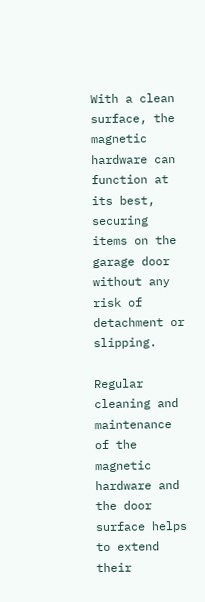With a clean surface, the magnetic hardware can function at its best, securing items on the garage door without any risk of detachment or slipping.

Regular cleaning and maintenance of the magnetic hardware and the door surface helps to extend their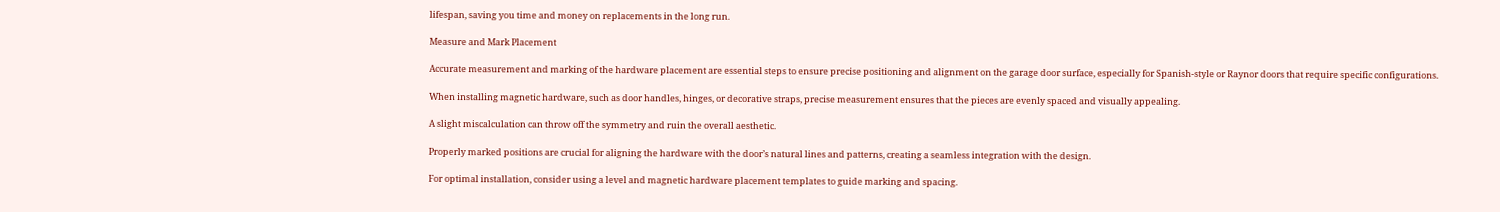lifespan, saving you time and money on replacements in the long run.

Measure and Mark Placement

Accurate measurement and marking of the hardware placement are essential steps to ensure precise positioning and alignment on the garage door surface, especially for Spanish-style or Raynor doors that require specific configurations.

When installing magnetic hardware, such as door handles, hinges, or decorative straps, precise measurement ensures that the pieces are evenly spaced and visually appealing.

A slight miscalculation can throw off the symmetry and ruin the overall aesthetic.

Properly marked positions are crucial for aligning the hardware with the door’s natural lines and patterns, creating a seamless integration with the design.

For optimal installation, consider using a level and magnetic hardware placement templates to guide marking and spacing.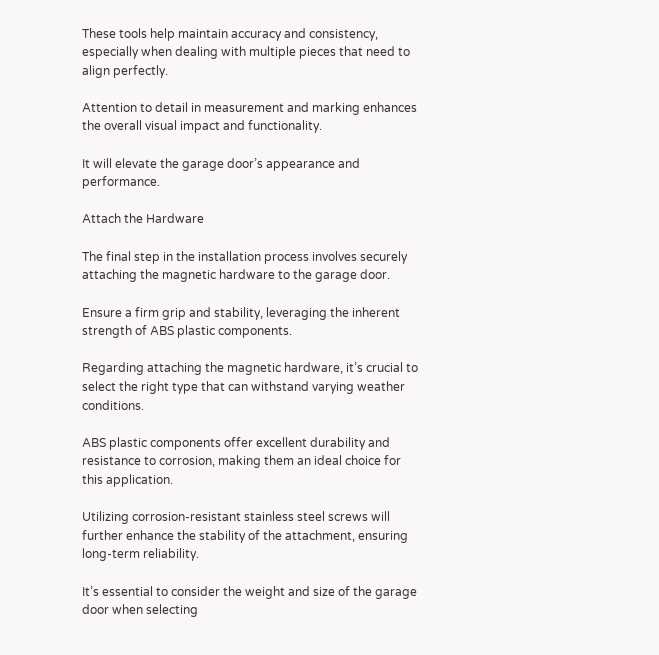These tools help maintain accuracy and consistency, especially when dealing with multiple pieces that need to align perfectly.

Attention to detail in measurement and marking enhances the overall visual impact and functionality.

It will elevate the garage door’s appearance and performance.

Attach the Hardware

The final step in the installation process involves securely attaching the magnetic hardware to the garage door.

Ensure a firm grip and stability, leveraging the inherent strength of ABS plastic components.

Regarding attaching the magnetic hardware, it’s crucial to select the right type that can withstand varying weather conditions.

ABS plastic components offer excellent durability and resistance to corrosion, making them an ideal choice for this application.

Utilizing corrosion-resistant stainless steel screws will further enhance the stability of the attachment, ensuring long-term reliability.

It’s essential to consider the weight and size of the garage door when selecting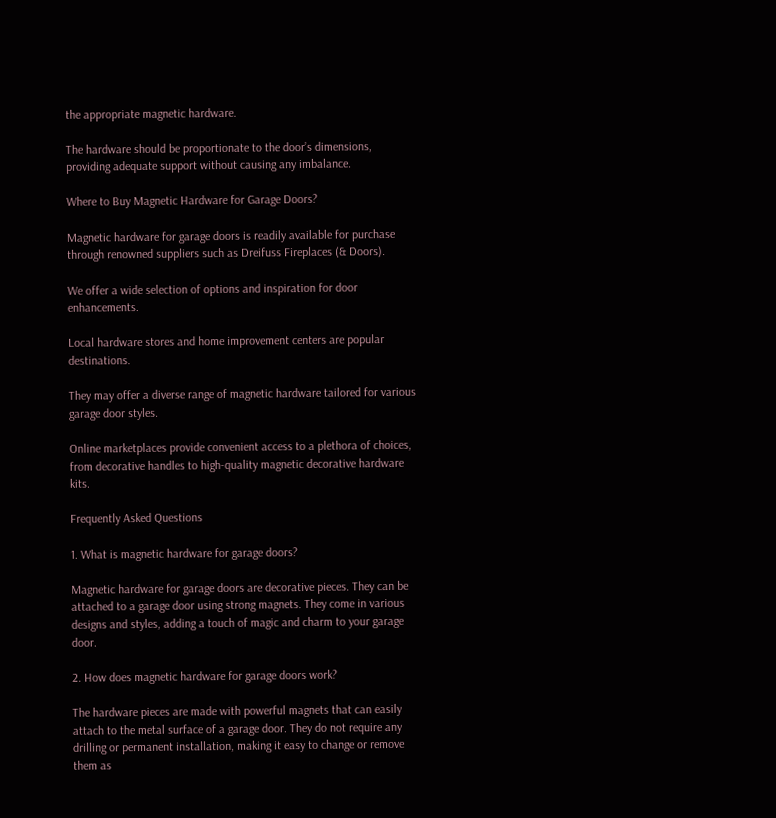the appropriate magnetic hardware.

The hardware should be proportionate to the door’s dimensions, providing adequate support without causing any imbalance.

Where to Buy Magnetic Hardware for Garage Doors?

Magnetic hardware for garage doors is readily available for purchase through renowned suppliers such as Dreifuss Fireplaces (& Doors).

We offer a wide selection of options and inspiration for door enhancements.

Local hardware stores and home improvement centers are popular destinations.

They may offer a diverse range of magnetic hardware tailored for various garage door styles.

Online marketplaces provide convenient access to a plethora of choices, from decorative handles to high-quality magnetic decorative hardware kits.

Frequently Asked Questions

1. What is magnetic hardware for garage doors?

Magnetic hardware for garage doors are decorative pieces. They can be attached to a garage door using strong magnets. They come in various designs and styles, adding a touch of magic and charm to your garage door.

2. How does magnetic hardware for garage doors work?

The hardware pieces are made with powerful magnets that can easily attach to the metal surface of a garage door. They do not require any drilling or permanent installation, making it easy to change or remove them as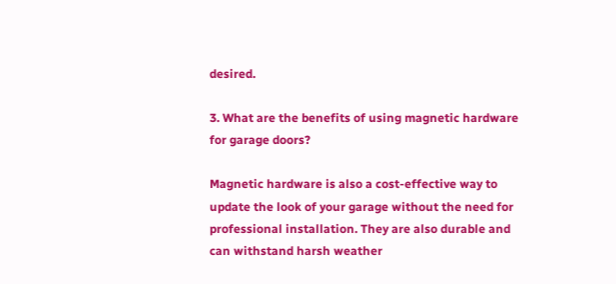desired.

3. What are the benefits of using magnetic hardware for garage doors?

Magnetic hardware is also a cost-effective way to update the look of your garage without the need for professional installation. They are also durable and can withstand harsh weather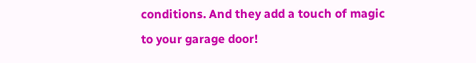conditions. And they add a touch of magic to your garage door!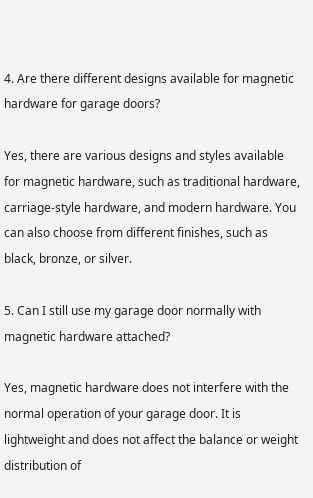4. Are there different designs available for magnetic hardware for garage doors?

Yes, there are various designs and styles available for magnetic hardware, such as traditional hardware, carriage-style hardware, and modern hardware. You can also choose from different finishes, such as black, bronze, or silver.

5. Can I still use my garage door normally with magnetic hardware attached?

Yes, magnetic hardware does not interfere with the normal operation of your garage door. It is lightweight and does not affect the balance or weight distribution of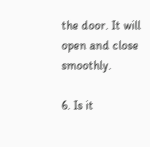the door. It will open and close smoothly.

6. Is it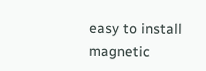easy to install magnetic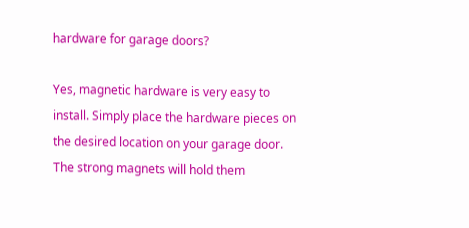hardware for garage doors?

Yes, magnetic hardware is very easy to install. Simply place the hardware pieces on the desired location on your garage door. The strong magnets will hold them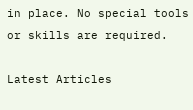in place. No special tools or skills are required.

Latest Articles